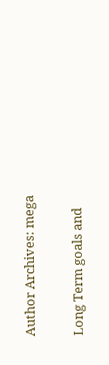Author Archives: mega

Long Term goals and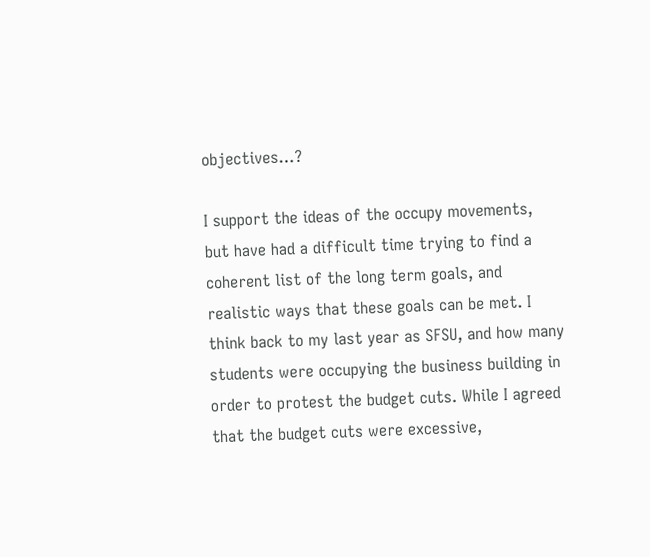objectives…?

I support the ideas of the occupy movements, but have had a difficult time trying to find a coherent list of the long term goals, and realistic ways that these goals can be met. I think back to my last year as SFSU, and how many students were occupying the business building in order to protest the budget cuts. While I agreed that the budget cuts were excessive,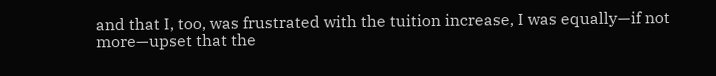and that I, too, was frustrated with the tuition increase, I was equally—if not more—upset that the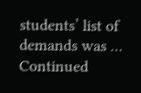students’ list of demands was … Continued